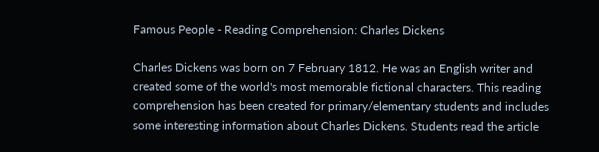Famous People - Reading Comprehension: Charles Dickens

Charles Dickens was born on 7 February 1812. He was an English writer and created some of the world's most memorable fictional characters. This reading comprehension has been created for primary/elementary students and includes some interesting information about Charles Dickens. Students read the article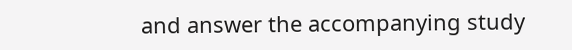and answer the accompanying study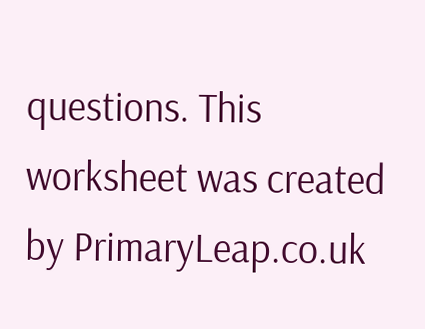questions. This worksheet was created by PrimaryLeap.co.uk